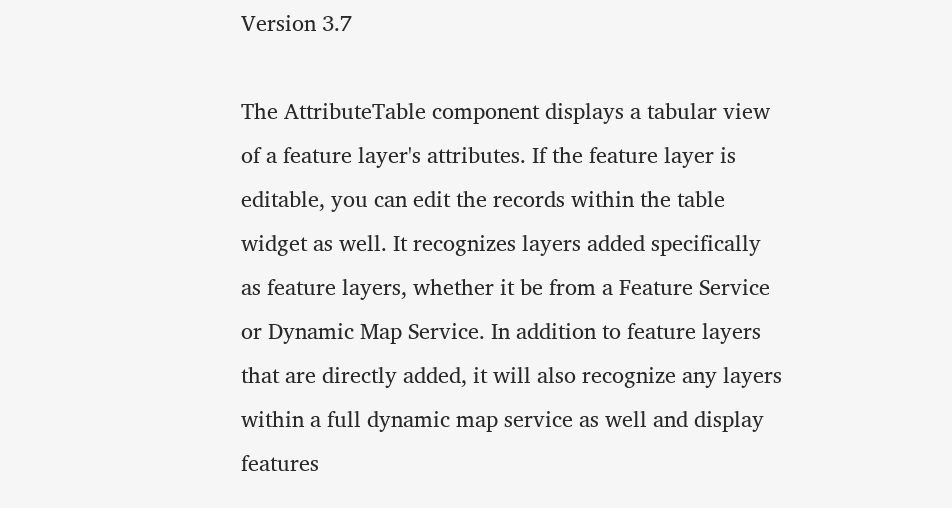Version 3.7

The AttributeTable component displays a tabular view of a feature layer's attributes. If the feature layer is editable, you can edit the records within the table widget as well. It recognizes layers added specifically as feature layers, whether it be from a Feature Service or Dynamic Map Service. In addition to feature layers that are directly added, it will also recognize any layers within a full dynamic map service as well and display features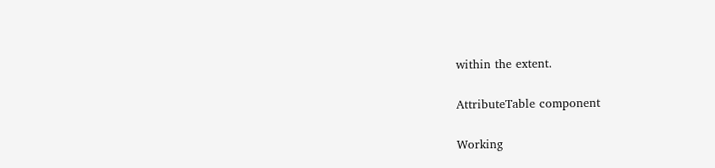within the extent.

AttributeTable component

Working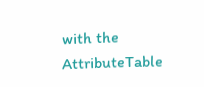with the AttributeTable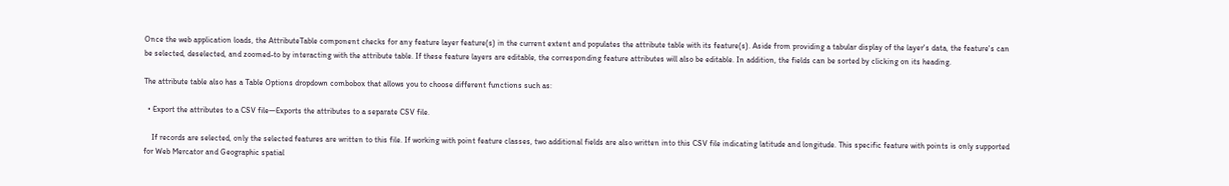Once the web application loads, the AttributeTable component checks for any feature layer feature(s) in the current extent and populates the attribute table with its feature(s). Aside from providing a tabular display of the layer's data, the feature's can be selected, deselected, and zoomed-to by interacting with the attribute table. If these feature layers are editable, the corresponding feature attributes will also be editable. In addition, the fields can be sorted by clicking on its heading.

The attribute table also has a Table Options dropdown combobox that allows you to choose different functions such as:

  • Export the attributes to a CSV file—Exports the attributes to a separate CSV file.

    If records are selected, only the selected features are written to this file. If working with point feature classes, two additional fields are also written into this CSV file indicating latitude and longitude. This specific feature with points is only supported for Web Mercator and Geographic spatial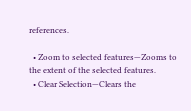references.

  • Zoom to selected features—Zooms to the extent of the selected features.
  • Clear Selection—Clears the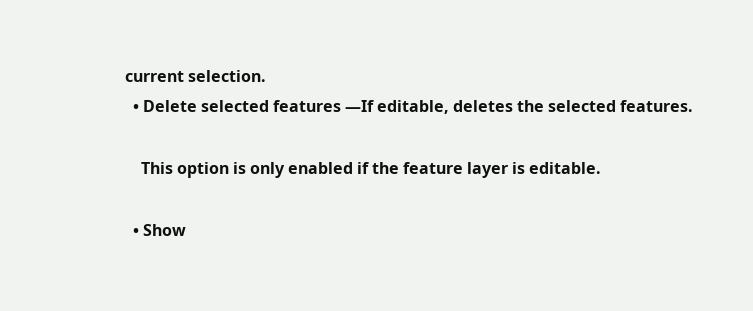current selection.
  • Delete selected features —If editable, deletes the selected features.

    This option is only enabled if the feature layer is editable.

  • Show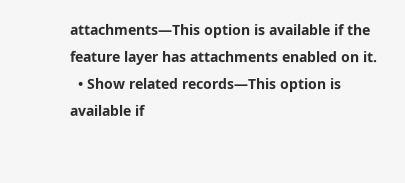attachments—This option is available if the feature layer has attachments enabled on it.
  • Show related records—This option is available if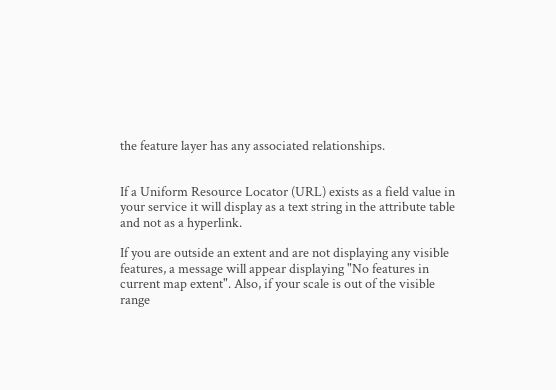the feature layer has any associated relationships.


If a Uniform Resource Locator (URL) exists as a field value in your service it will display as a text string in the attribute table and not as a hyperlink.

If you are outside an extent and are not displaying any visible features, a message will appear displaying "No features in current map extent". Also, if your scale is out of the visible range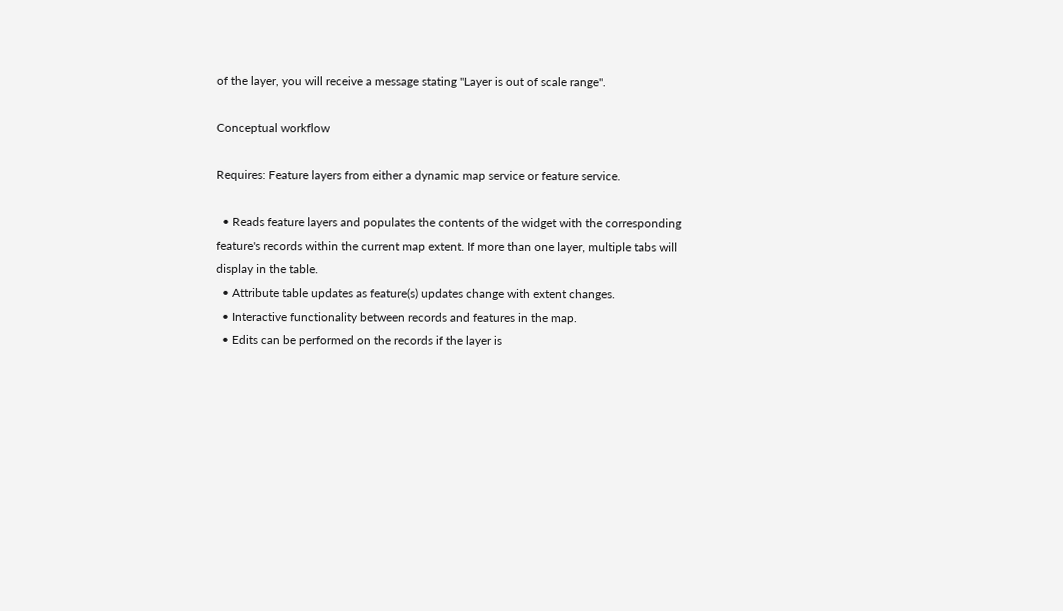of the layer, you will receive a message stating "Layer is out of scale range".

Conceptual workflow

Requires: Feature layers from either a dynamic map service or feature service.

  • Reads feature layers and populates the contents of the widget with the corresponding feature's records within the current map extent. If more than one layer, multiple tabs will display in the table.
  • Attribute table updates as feature(s) updates change with extent changes.
  • Interactive functionality between records and features in the map.
  • Edits can be performed on the records if the layer is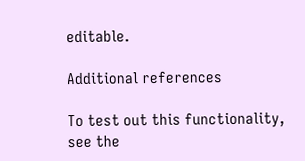editable.

Additional references

To test out this functionality, see the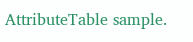AttributeTable sample.